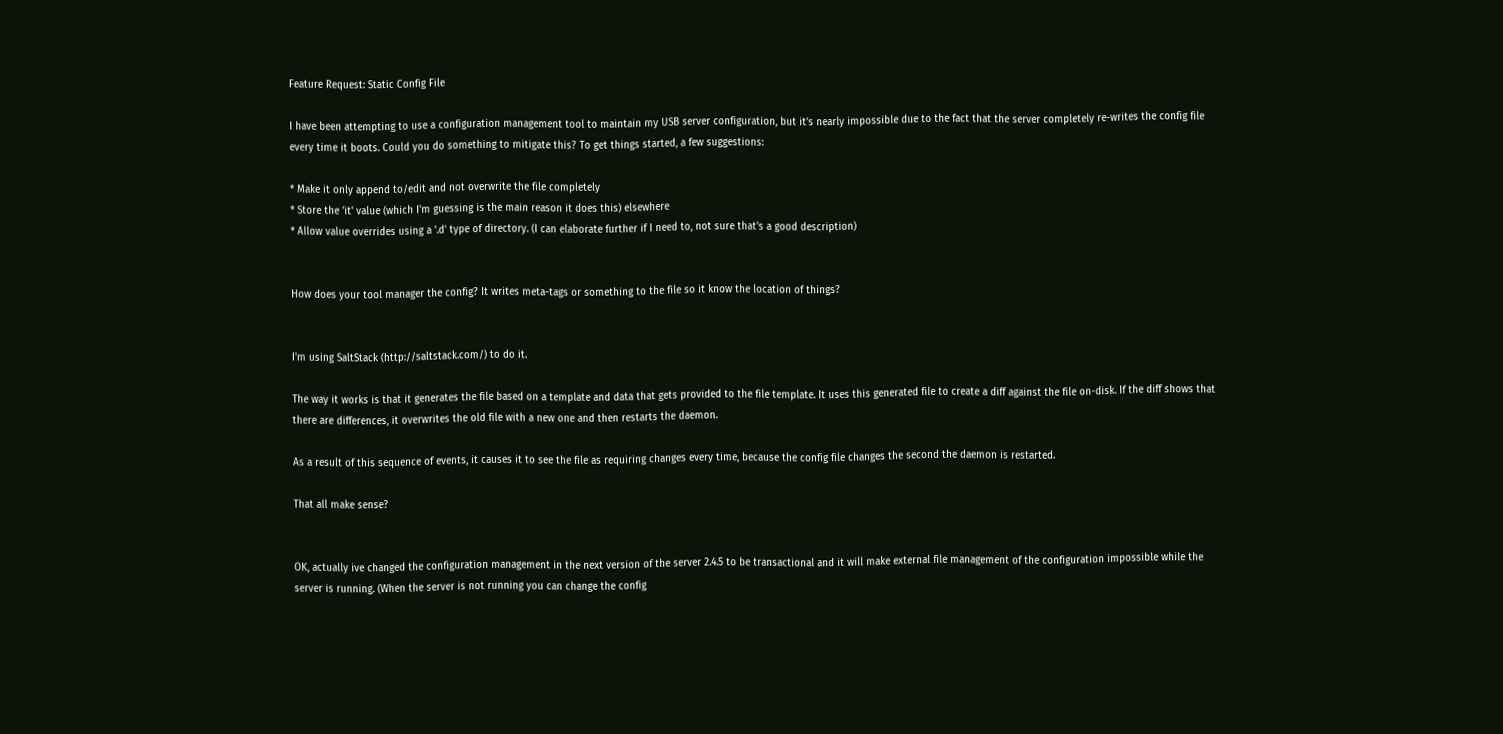Feature Request: Static Config File

I have been attempting to use a configuration management tool to maintain my USB server configuration, but it's nearly impossible due to the fact that the server completely re-writes the config file every time it boots. Could you do something to mitigate this? To get things started, a few suggestions:

* Make it only append to/edit and not overwrite the file completely
* Store the 'it' value (which I'm guessing is the main reason it does this) elsewhere
* Allow value overrides using a '.d' type of directory. (I can elaborate further if I need to, not sure that's a good description)


How does your tool manager the config? It writes meta-tags or something to the file so it know the location of things?


I'm using SaltStack (http://saltstack.com/) to do it.

The way it works is that it generates the file based on a template and data that gets provided to the file template. It uses this generated file to create a diff against the file on-disk. If the diff shows that there are differences, it overwrites the old file with a new one and then restarts the daemon.

As a result of this sequence of events, it causes it to see the file as requiring changes every time, because the config file changes the second the daemon is restarted.

That all make sense?


OK, actually ive changed the configuration management in the next version of the server 2.4.5 to be transactional and it will make external file management of the configuration impossible while the server is running. (When the server is not running you can change the config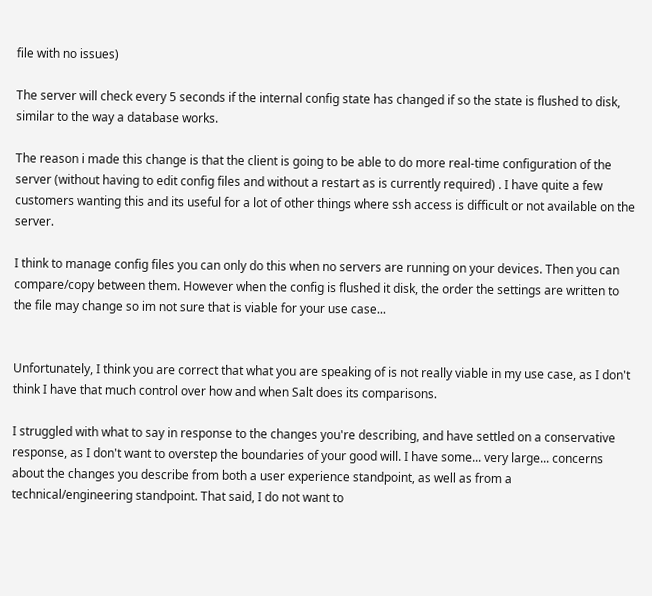file with no issues)

The server will check every 5 seconds if the internal config state has changed if so the state is flushed to disk, similar to the way a database works.

The reason i made this change is that the client is going to be able to do more real-time configuration of the server (without having to edit config files and without a restart as is currently required) . I have quite a few customers wanting this and its useful for a lot of other things where ssh access is difficult or not available on the server.

I think to manage config files you can only do this when no servers are running on your devices. Then you can compare/copy between them. However when the config is flushed it disk, the order the settings are written to the file may change so im not sure that is viable for your use case...


Unfortunately, I think you are correct that what you are speaking of is not really viable in my use case, as I don't think I have that much control over how and when Salt does its comparisons.

I struggled with what to say in response to the changes you're describing, and have settled on a conservative response, as I don't want to overstep the boundaries of your good will. I have some... very large... concerns about the changes you describe from both a user experience standpoint, as well as from a technical/engineering standpoint. That said, I do not want to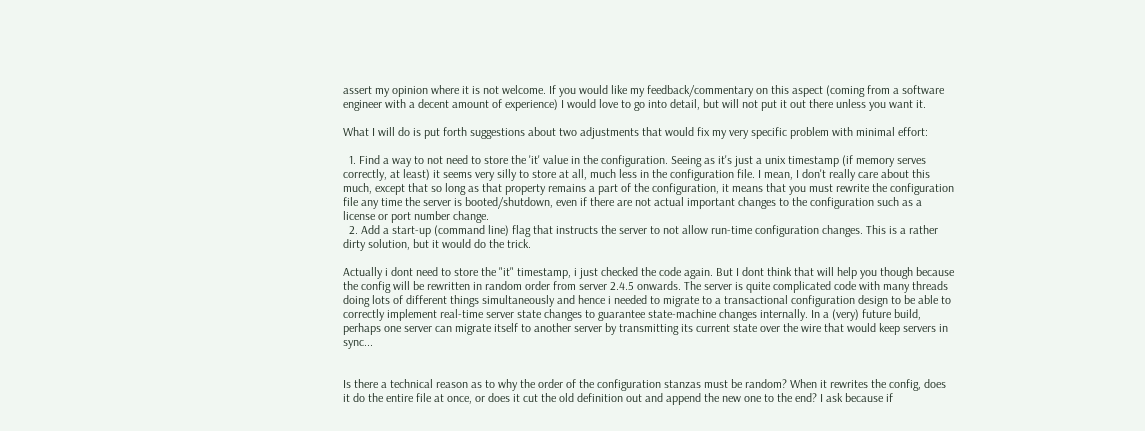assert my opinion where it is not welcome. If you would like my feedback/commentary on this aspect (coming from a software engineer with a decent amount of experience) I would love to go into detail, but will not put it out there unless you want it.

What I will do is put forth suggestions about two adjustments that would fix my very specific problem with minimal effort:

  1. Find a way to not need to store the 'it' value in the configuration. Seeing as it's just a unix timestamp (if memory serves correctly, at least) it seems very silly to store at all, much less in the configuration file. I mean, I don't really care about this much, except that so long as that property remains a part of the configuration, it means that you must rewrite the configuration file any time the server is booted/shutdown, even if there are not actual important changes to the configuration such as a license or port number change.
  2. Add a start-up (command line) flag that instructs the server to not allow run-time configuration changes. This is a rather dirty solution, but it would do the trick.

Actually i dont need to store the "it" timestamp, i just checked the code again. But I dont think that will help you though because the config will be rewritten in random order from server 2.4.5 onwards. The server is quite complicated code with many threads doing lots of different things simultaneously and hence i needed to migrate to a transactional configuration design to be able to correctly implement real-time server state changes to guarantee state-machine changes internally. In a (very) future build, perhaps one server can migrate itself to another server by transmitting its current state over the wire that would keep servers in sync...


Is there a technical reason as to why the order of the configuration stanzas must be random? When it rewrites the config, does it do the entire file at once, or does it cut the old definition out and append the new one to the end? I ask because if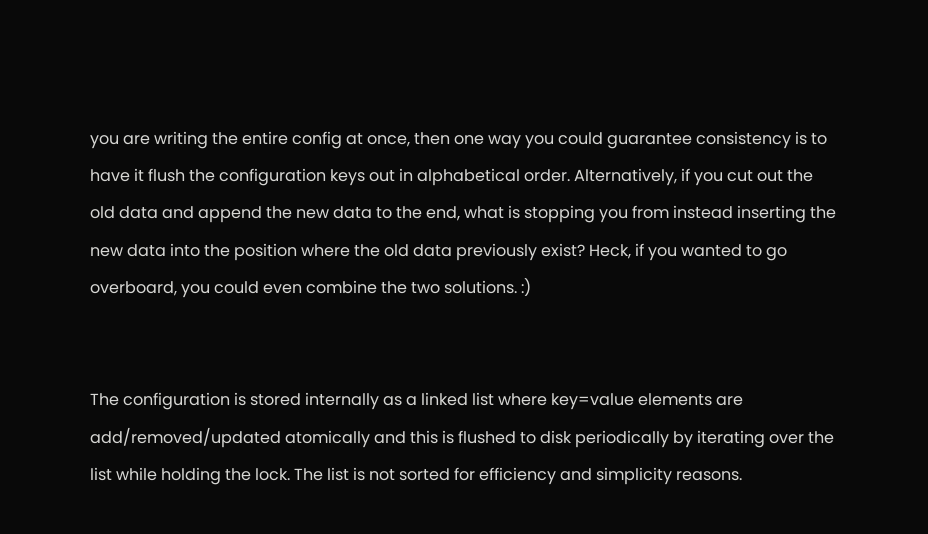you are writing the entire config at once, then one way you could guarantee consistency is to have it flush the configuration keys out in alphabetical order. Alternatively, if you cut out the old data and append the new data to the end, what is stopping you from instead inserting the new data into the position where the old data previously exist? Heck, if you wanted to go overboard, you could even combine the two solutions. :)


The configuration is stored internally as a linked list where key=value elements are add/removed/updated atomically and this is flushed to disk periodically by iterating over the list while holding the lock. The list is not sorted for efficiency and simplicity reasons.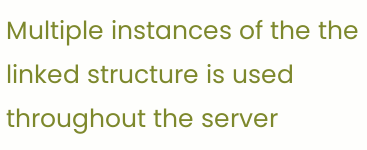Multiple instances of the the linked structure is used throughout the server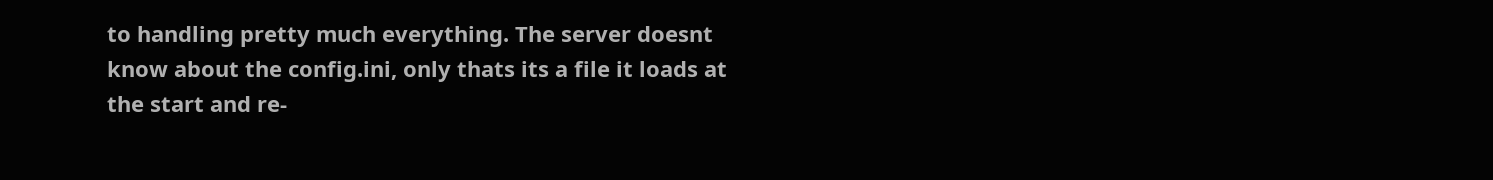to handling pretty much everything. The server doesnt know about the config.ini, only thats its a file it loads at the start and re-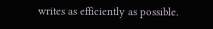writes as efficiently as possible.